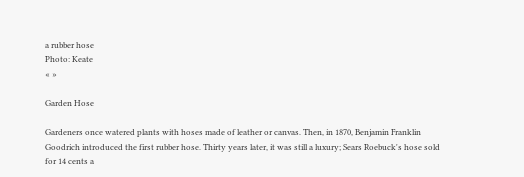a rubber hose
Photo: Keate
« »

Garden Hose

Gardeners once watered plants with hoses made of leather or canvas. Then, in 1870, Benjamin Franklin Goodrich introduced the first rubber hose. Thirty years later, it was still a luxury; Sears Roebuck's hose sold for 14 cents a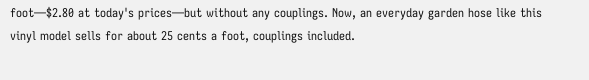foot—$2.80 at today's prices—but without any couplings. Now, an everyday garden hose like this vinyl model sells for about 25 cents a foot, couplings included.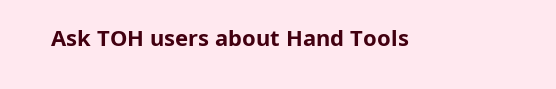Ask TOH users about Hand Tools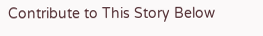Contribute to This Story Below